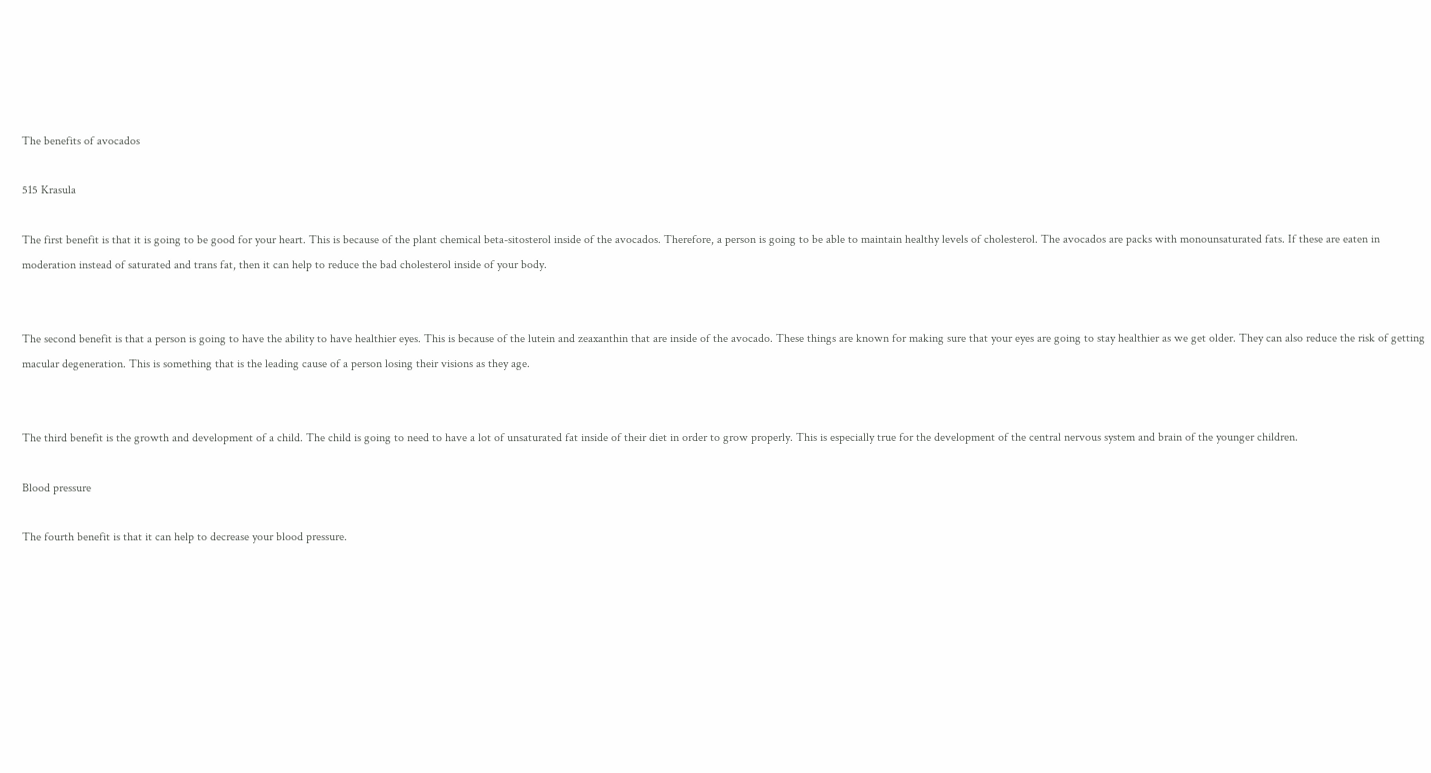The benefits of avocados

515 Krasula

The first benefit is that it is going to be good for your heart. This is because of the plant chemical beta-sitosterol inside of the avocados. Therefore, a person is going to be able to maintain healthy levels of cholesterol. The avocados are packs with monounsaturated fats. If these are eaten in moderation instead of saturated and trans fat, then it can help to reduce the bad cholesterol inside of your body.


The second benefit is that a person is going to have the ability to have healthier eyes. This is because of the lutein and zeaxanthin that are inside of the avocado. These things are known for making sure that your eyes are going to stay healthier as we get older. They can also reduce the risk of getting macular degeneration. This is something that is the leading cause of a person losing their visions as they age.


The third benefit is the growth and development of a child. The child is going to need to have a lot of unsaturated fat inside of their diet in order to grow properly. This is especially true for the development of the central nervous system and brain of the younger children.

Blood pressure

The fourth benefit is that it can help to decrease your blood pressure.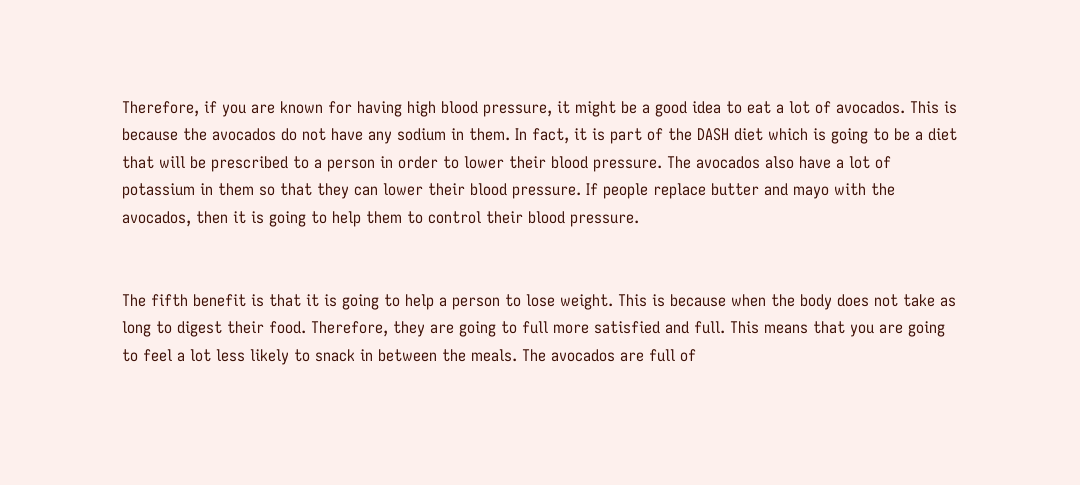Therefore, if you are known for having high blood pressure, it might be a good idea to eat a lot of avocados. This is because the avocados do not have any sodium in them. In fact, it is part of the DASH diet which is going to be a diet that will be prescribed to a person in order to lower their blood pressure. The avocados also have a lot of potassium in them so that they can lower their blood pressure. If people replace butter and mayo with the avocados, then it is going to help them to control their blood pressure.


The fifth benefit is that it is going to help a person to lose weight. This is because when the body does not take as long to digest their food. Therefore, they are going to full more satisfied and full. This means that you are going to feel a lot less likely to snack in between the meals. The avocados are full of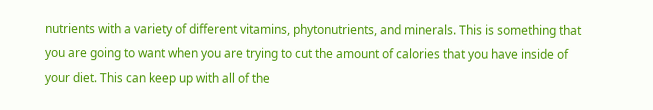nutrients with a variety of different vitamins, phytonutrients, and minerals. This is something that you are going to want when you are trying to cut the amount of calories that you have inside of your diet. This can keep up with all of the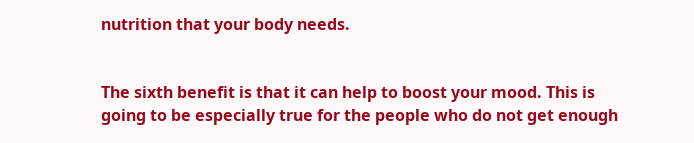nutrition that your body needs.


The sixth benefit is that it can help to boost your mood. This is going to be especially true for the people who do not get enough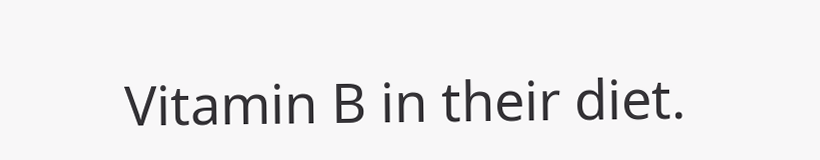Vitamin B in their diet.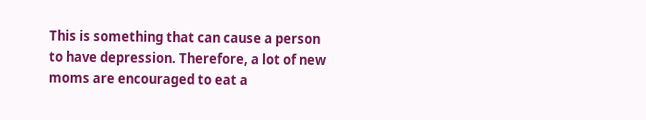This is something that can cause a person to have depression. Therefore, a lot of new moms are encouraged to eat a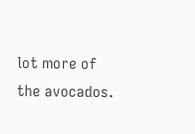lot more of the avocados.